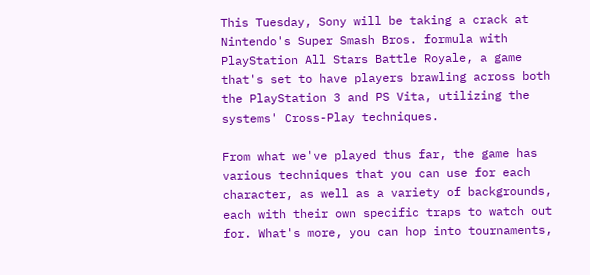This Tuesday, Sony will be taking a crack at Nintendo's Super Smash Bros. formula with PlayStation All Stars Battle Royale, a game that's set to have players brawling across both the PlayStation 3 and PS Vita, utilizing the systems' Cross-Play techniques.

From what we've played thus far, the game has various techniques that you can use for each character, as well as a variety of backgrounds, each with their own specific traps to watch out for. What's more, you can hop into tournaments,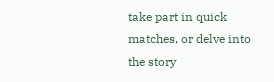take part in quick matches, or delve into the story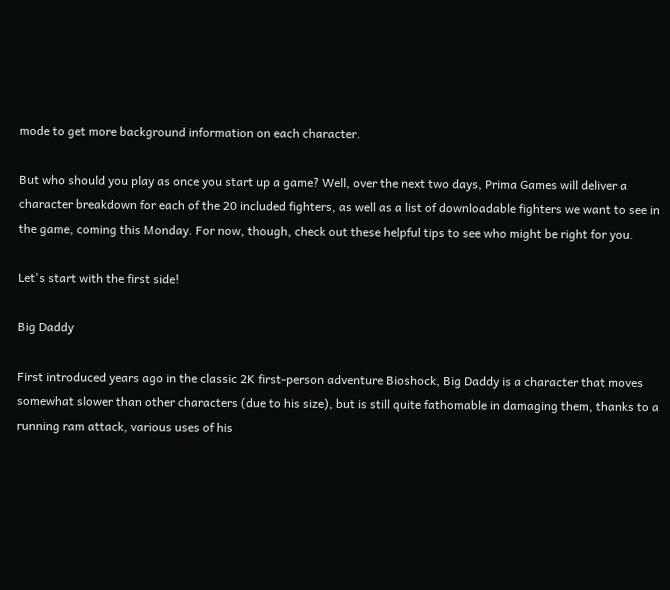mode to get more background information on each character.

But who should you play as once you start up a game? Well, over the next two days, Prima Games will deliver a character breakdown for each of the 20 included fighters, as well as a list of downloadable fighters we want to see in the game, coming this Monday. For now, though, check out these helpful tips to see who might be right for you.

Let's start with the first side!

Big Daddy

First introduced years ago in the classic 2K first-person adventure Bioshock, Big Daddy is a character that moves somewhat slower than other characters (due to his size), but is still quite fathomable in damaging them, thanks to a running ram attack, various uses of his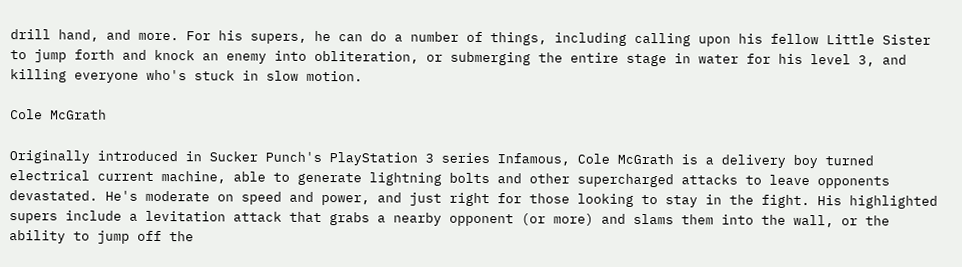drill hand, and more. For his supers, he can do a number of things, including calling upon his fellow Little Sister to jump forth and knock an enemy into obliteration, or submerging the entire stage in water for his level 3, and killing everyone who's stuck in slow motion.

Cole McGrath

Originally introduced in Sucker Punch's PlayStation 3 series Infamous, Cole McGrath is a delivery boy turned electrical current machine, able to generate lightning bolts and other supercharged attacks to leave opponents devastated. He's moderate on speed and power, and just right for those looking to stay in the fight. His highlighted supers include a levitation attack that grabs a nearby opponent (or more) and slams them into the wall, or the ability to jump off the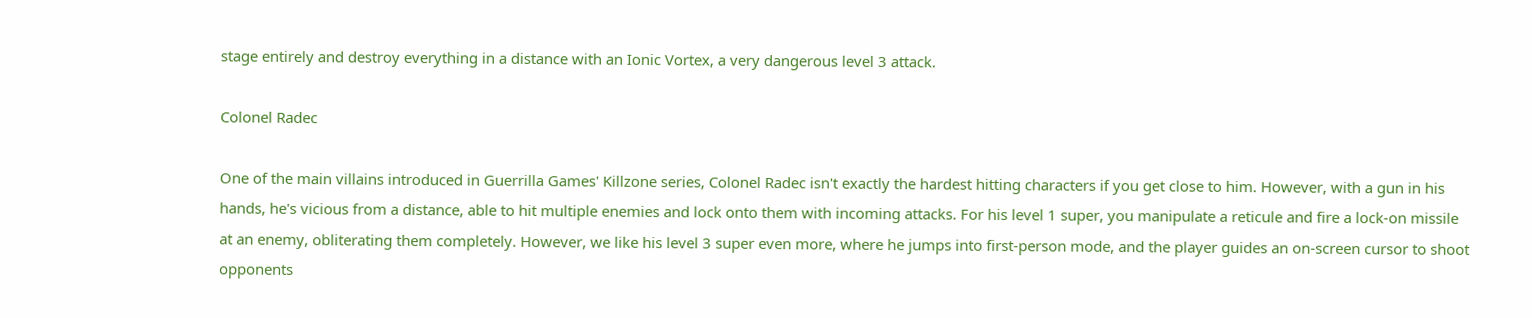stage entirely and destroy everything in a distance with an Ionic Vortex, a very dangerous level 3 attack.

Colonel Radec

One of the main villains introduced in Guerrilla Games' Killzone series, Colonel Radec isn't exactly the hardest hitting characters if you get close to him. However, with a gun in his hands, he's vicious from a distance, able to hit multiple enemies and lock onto them with incoming attacks. For his level 1 super, you manipulate a reticule and fire a lock-on missile at an enemy, obliterating them completely. However, we like his level 3 super even more, where he jumps into first-person mode, and the player guides an on-screen cursor to shoot opponents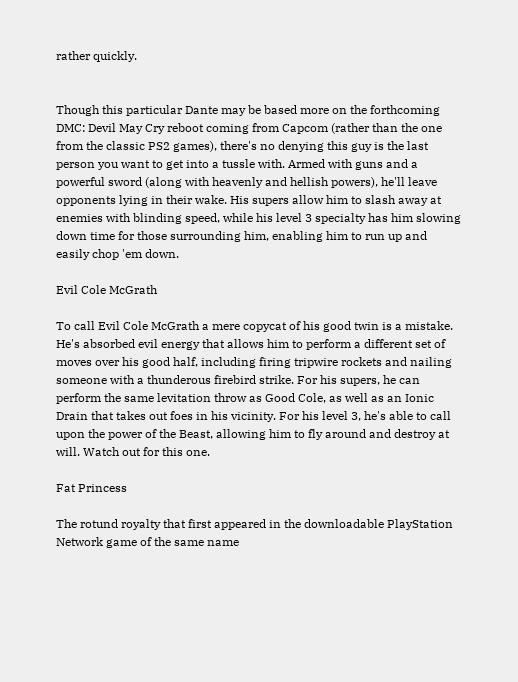rather quickly.


Though this particular Dante may be based more on the forthcoming DMC: Devil May Cry reboot coming from Capcom (rather than the one from the classic PS2 games), there's no denying this guy is the last person you want to get into a tussle with. Armed with guns and a powerful sword (along with heavenly and hellish powers), he'll leave opponents lying in their wake. His supers allow him to slash away at enemies with blinding speed, while his level 3 specialty has him slowing down time for those surrounding him, enabling him to run up and easily chop 'em down.

Evil Cole McGrath

To call Evil Cole McGrath a mere copycat of his good twin is a mistake. He's absorbed evil energy that allows him to perform a different set of moves over his good half, including firing tripwire rockets and nailing someone with a thunderous firebird strike. For his supers, he can perform the same levitation throw as Good Cole, as well as an Ionic Drain that takes out foes in his vicinity. For his level 3, he's able to call upon the power of the Beast, allowing him to fly around and destroy at will. Watch out for this one.

Fat Princess

The rotund royalty that first appeared in the downloadable PlayStation Network game of the same name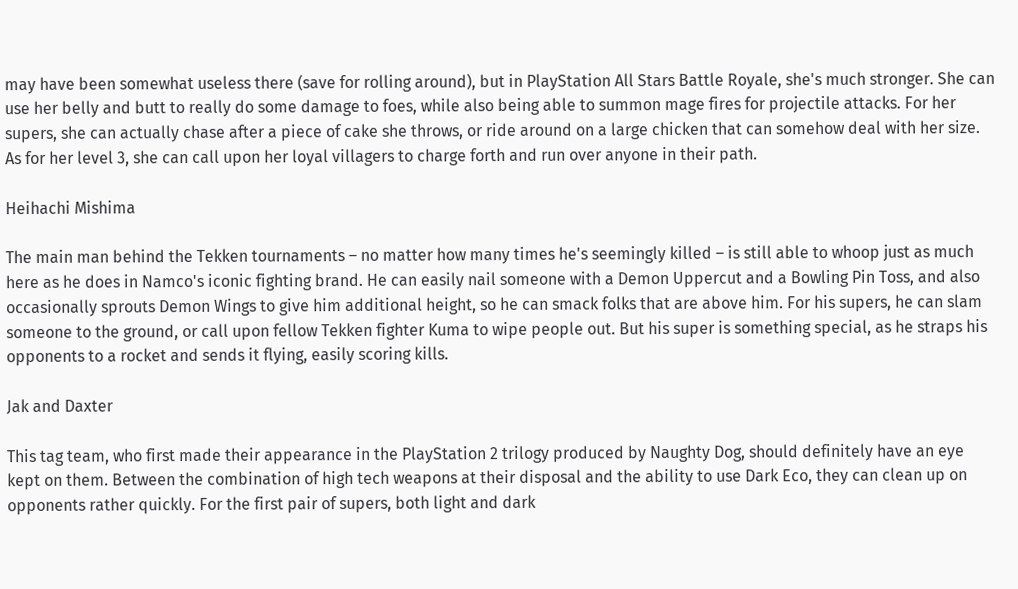may have been somewhat useless there (save for rolling around), but in PlayStation All Stars Battle Royale, she's much stronger. She can use her belly and butt to really do some damage to foes, while also being able to summon mage fires for projectile attacks. For her supers, she can actually chase after a piece of cake she throws, or ride around on a large chicken that can somehow deal with her size. As for her level 3, she can call upon her loyal villagers to charge forth and run over anyone in their path.

Heihachi Mishima

The main man behind the Tekken tournaments – no matter how many times he's seemingly killed – is still able to whoop just as much here as he does in Namco's iconic fighting brand. He can easily nail someone with a Demon Uppercut and a Bowling Pin Toss, and also occasionally sprouts Demon Wings to give him additional height, so he can smack folks that are above him. For his supers, he can slam someone to the ground, or call upon fellow Tekken fighter Kuma to wipe people out. But his super is something special, as he straps his opponents to a rocket and sends it flying, easily scoring kills.

Jak and Daxter

This tag team, who first made their appearance in the PlayStation 2 trilogy produced by Naughty Dog, should definitely have an eye kept on them. Between the combination of high tech weapons at their disposal and the ability to use Dark Eco, they can clean up on opponents rather quickly. For the first pair of supers, both light and dark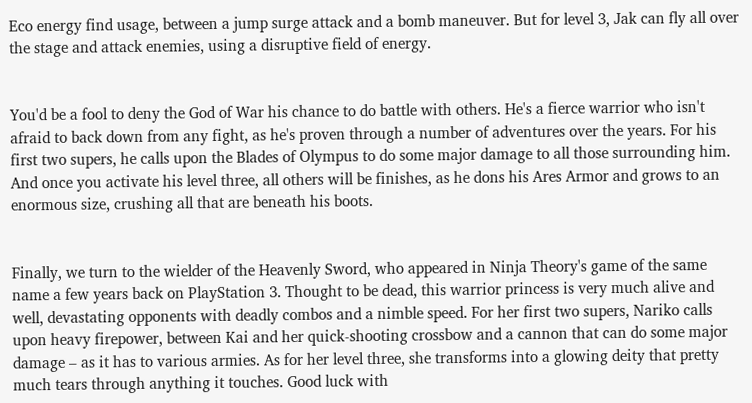Eco energy find usage, between a jump surge attack and a bomb maneuver. But for level 3, Jak can fly all over the stage and attack enemies, using a disruptive field of energy.


You'd be a fool to deny the God of War his chance to do battle with others. He's a fierce warrior who isn't afraid to back down from any fight, as he's proven through a number of adventures over the years. For his first two supers, he calls upon the Blades of Olympus to do some major damage to all those surrounding him. And once you activate his level three, all others will be finishes, as he dons his Ares Armor and grows to an enormous size, crushing all that are beneath his boots.


Finally, we turn to the wielder of the Heavenly Sword, who appeared in Ninja Theory's game of the same name a few years back on PlayStation 3. Thought to be dead, this warrior princess is very much alive and well, devastating opponents with deadly combos and a nimble speed. For her first two supers, Nariko calls upon heavy firepower, between Kai and her quick-shooting crossbow and a cannon that can do some major damage – as it has to various armies. As for her level three, she transforms into a glowing deity that pretty much tears through anything it touches. Good luck with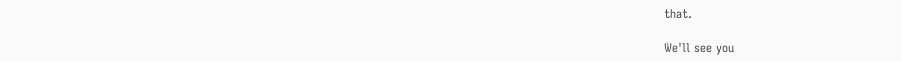that.

We'll see you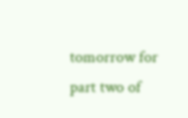tomorrow for part two of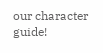our character guide!